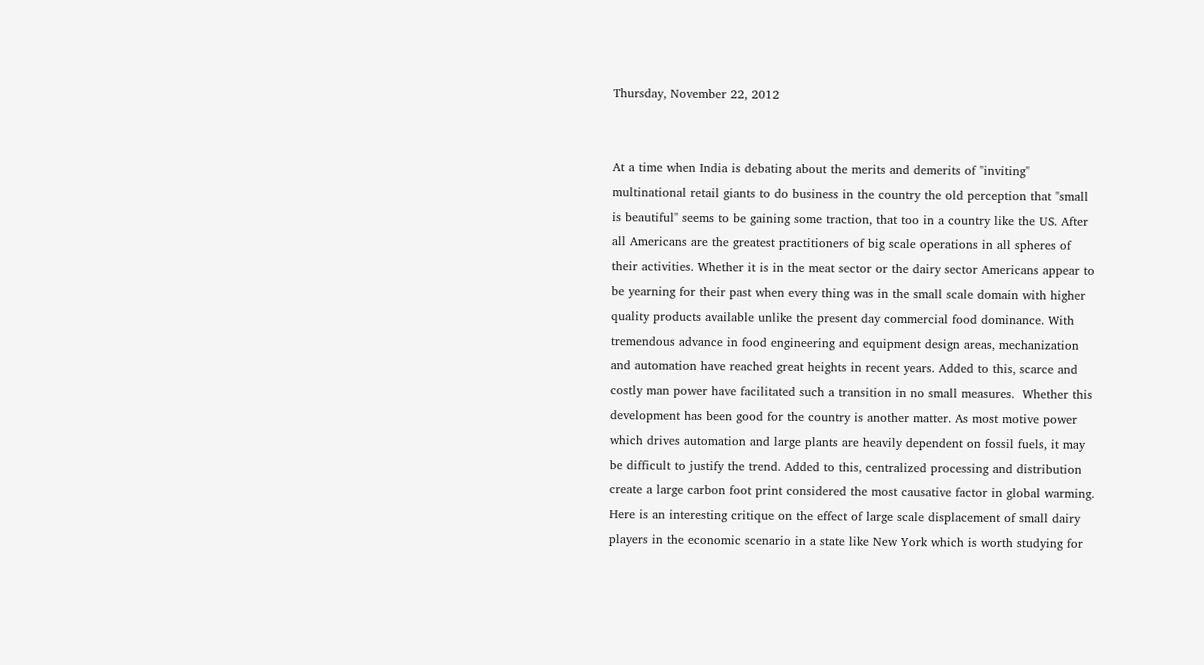Thursday, November 22, 2012


At a time when India is debating about the merits and demerits of "inviting" multinational retail giants to do business in the country the old perception that "small is beautiful" seems to be gaining some traction, that too in a country like the US. After all Americans are the greatest practitioners of big scale operations in all spheres of their activities. Whether it is in the meat sector or the dairy sector Americans appear to be yearning for their past when every thing was in the small scale domain with higher quality products available unlike the present day commercial food dominance. With tremendous advance in food engineering and equipment design areas, mechanization and automation have reached great heights in recent years. Added to this, scarce and costly man power have facilitated such a transition in no small measures.  Whether this development has been good for the country is another matter. As most motive power which drives automation and large plants are heavily dependent on fossil fuels, it may be difficult to justify the trend. Added to this, centralized processing and distribution create a large carbon foot print considered the most causative factor in global warming. Here is an interesting critique on the effect of large scale displacement of small dairy players in the economic scenario in a state like New York which is worth studying for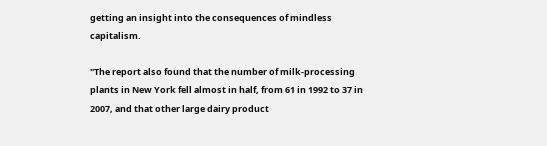getting an insight into the consequences of mindless capitalism.

"The report also found that the number of milk-processing plants in New York fell almost in half, from 61 in 1992 to 37 in 2007, and that other large dairy product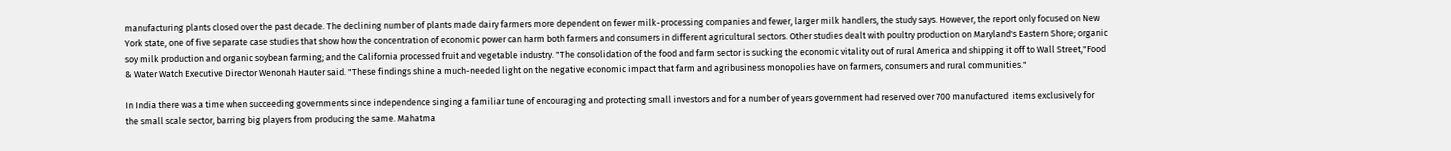manufacturing plants closed over the past decade. The declining number of plants made dairy farmers more dependent on fewer milk-processing companies and fewer, larger milk handlers, the study says. However, the report only focused on New York state, one of five separate case studies that show how the concentration of economic power can harm both farmers and consumers in different agricultural sectors. Other studies dealt with poultry production on Maryland's Eastern Shore; organic soy milk production and organic soybean farming; and the California processed fruit and vegetable industry. "The consolidation of the food and farm sector is sucking the economic vitality out of rural America and shipping it off to Wall Street,"Food & Water Watch Executive Director Wenonah Hauter said. "These findings shine a much-needed light on the negative economic impact that farm and agribusiness monopolies have on farmers, consumers and rural communities."

In India there was a time when succeeding governments since independence singing a familiar tune of encouraging and protecting small investors and for a number of years government had reserved over 700 manufactured  items exclusively for the small scale sector, barring big players from producing the same. Mahatma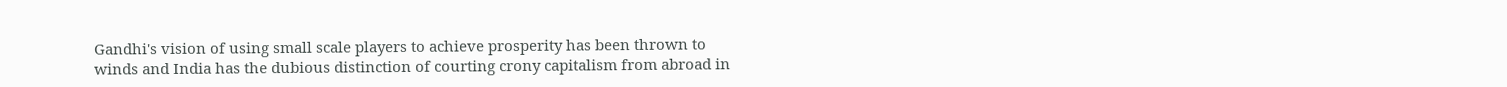Gandhi's vision of using small scale players to achieve prosperity has been thrown to winds and India has the dubious distinction of courting crony capitalism from abroad in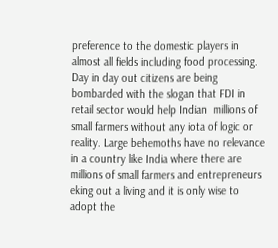preference to the domestic players in almost all fields including food processing. Day in day out citizens are being bombarded with the slogan that FDI in retail sector would help Indian  millions of small farmers without any iota of logic or reality. Large behemoths have no relevance in a country like India where there are millions of small farmers and entrepreneurs eking out a living and it is only wise to adopt the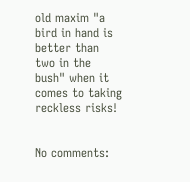old maxim "a bird in hand is better than two in the bush" when it comes to taking reckless risks!


No comments: